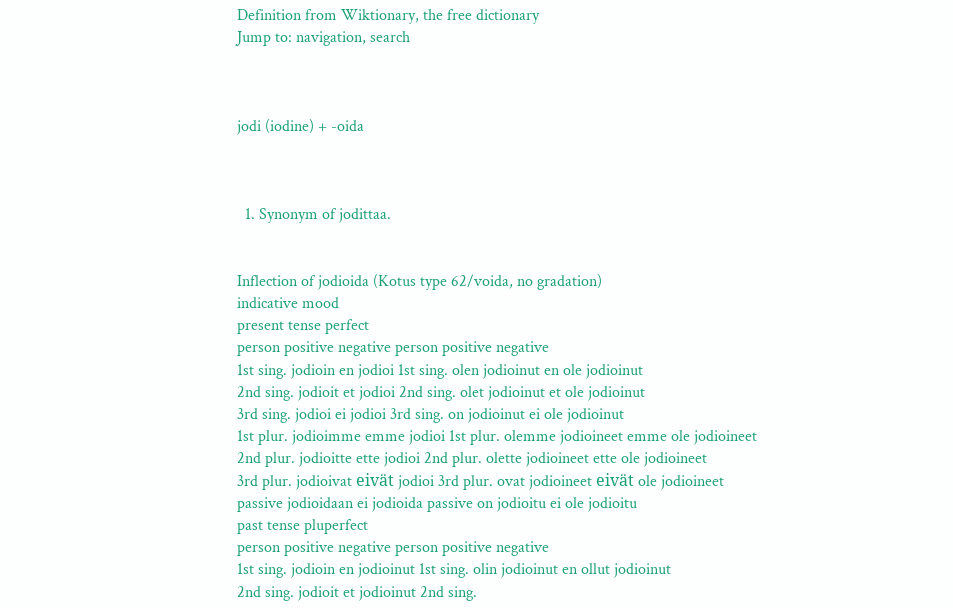Definition from Wiktionary, the free dictionary
Jump to: navigation, search



jodi (iodine) + -oida



  1. Synonym of jodittaa.


Inflection of jodioida (Kotus type 62/voida, no gradation)
indicative mood
present tense perfect
person positive negative person positive negative
1st sing. jodioin en jodioi 1st sing. olen jodioinut en ole jodioinut
2nd sing. jodioit et jodioi 2nd sing. olet jodioinut et ole jodioinut
3rd sing. jodioi ei jodioi 3rd sing. on jodioinut ei ole jodioinut
1st plur. jodioimme emme jodioi 1st plur. olemme jodioineet emme ole jodioineet
2nd plur. jodioitte ette jodioi 2nd plur. olette jodioineet ette ole jodioineet
3rd plur. jodioivat eivät jodioi 3rd plur. ovat jodioineet eivät ole jodioineet
passive jodioidaan ei jodioida passive on jodioitu ei ole jodioitu
past tense pluperfect
person positive negative person positive negative
1st sing. jodioin en jodioinut 1st sing. olin jodioinut en ollut jodioinut
2nd sing. jodioit et jodioinut 2nd sing.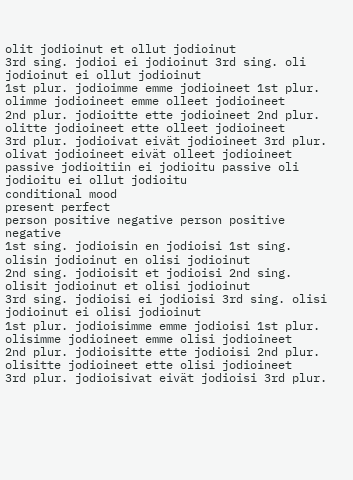olit jodioinut et ollut jodioinut
3rd sing. jodioi ei jodioinut 3rd sing. oli jodioinut ei ollut jodioinut
1st plur. jodioimme emme jodioineet 1st plur. olimme jodioineet emme olleet jodioineet
2nd plur. jodioitte ette jodioineet 2nd plur. olitte jodioineet ette olleet jodioineet
3rd plur. jodioivat eivät jodioineet 3rd plur. olivat jodioineet eivät olleet jodioineet
passive jodioitiin ei jodioitu passive oli jodioitu ei ollut jodioitu
conditional mood
present perfect
person positive negative person positive negative
1st sing. jodioisin en jodioisi 1st sing. olisin jodioinut en olisi jodioinut
2nd sing. jodioisit et jodioisi 2nd sing. olisit jodioinut et olisi jodioinut
3rd sing. jodioisi ei jodioisi 3rd sing. olisi jodioinut ei olisi jodioinut
1st plur. jodioisimme emme jodioisi 1st plur. olisimme jodioineet emme olisi jodioineet
2nd plur. jodioisitte ette jodioisi 2nd plur. olisitte jodioineet ette olisi jodioineet
3rd plur. jodioisivat eivät jodioisi 3rd plur.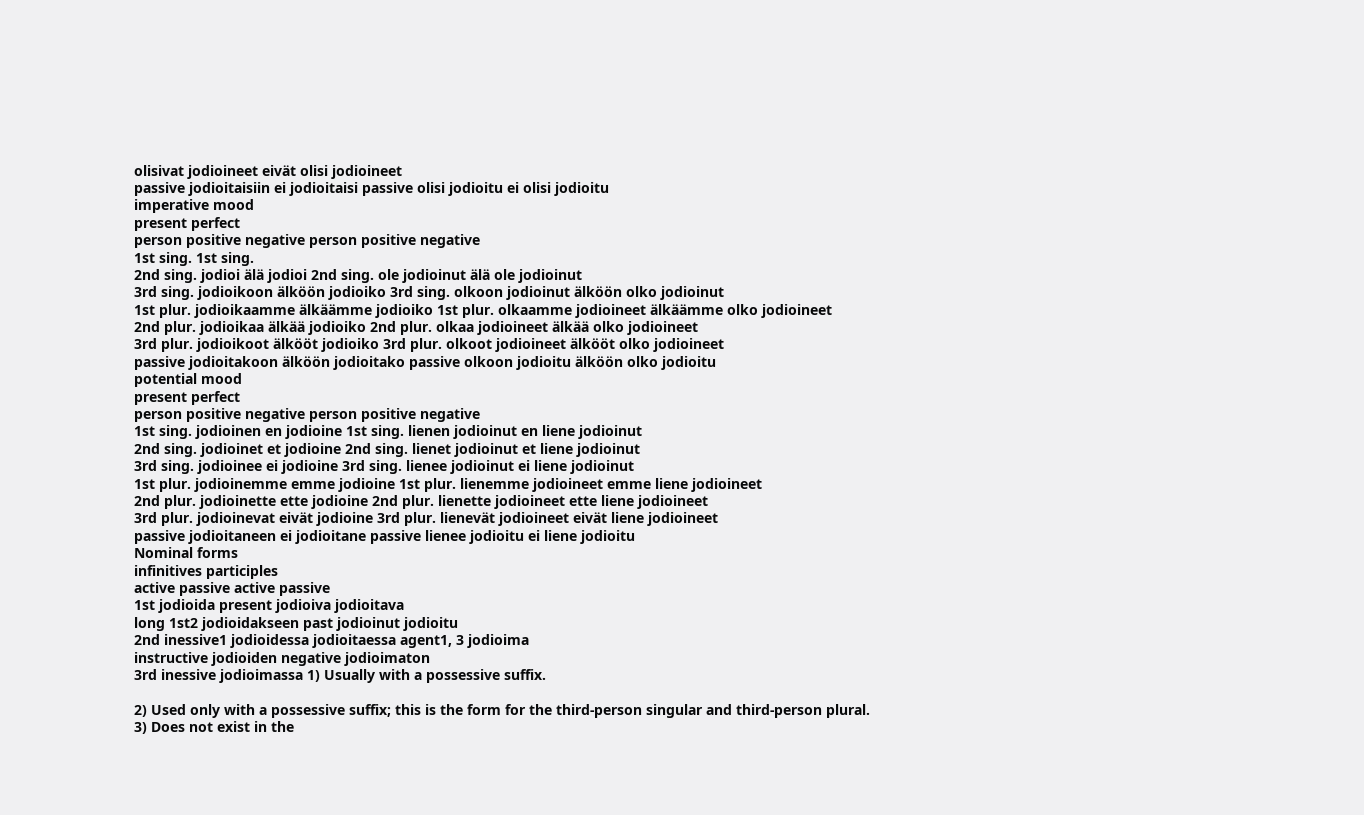olisivat jodioineet eivät olisi jodioineet
passive jodioitaisiin ei jodioitaisi passive olisi jodioitu ei olisi jodioitu
imperative mood
present perfect
person positive negative person positive negative
1st sing. 1st sing.
2nd sing. jodioi älä jodioi 2nd sing. ole jodioinut älä ole jodioinut
3rd sing. jodioikoon älköön jodioiko 3rd sing. olkoon jodioinut älköön olko jodioinut
1st plur. jodioikaamme älkäämme jodioiko 1st plur. olkaamme jodioineet älkäämme olko jodioineet
2nd plur. jodioikaa älkää jodioiko 2nd plur. olkaa jodioineet älkää olko jodioineet
3rd plur. jodioikoot älkööt jodioiko 3rd plur. olkoot jodioineet älkööt olko jodioineet
passive jodioitakoon älköön jodioitako passive olkoon jodioitu älköön olko jodioitu
potential mood
present perfect
person positive negative person positive negative
1st sing. jodioinen en jodioine 1st sing. lienen jodioinut en liene jodioinut
2nd sing. jodioinet et jodioine 2nd sing. lienet jodioinut et liene jodioinut
3rd sing. jodioinee ei jodioine 3rd sing. lienee jodioinut ei liene jodioinut
1st plur. jodioinemme emme jodioine 1st plur. lienemme jodioineet emme liene jodioineet
2nd plur. jodioinette ette jodioine 2nd plur. lienette jodioineet ette liene jodioineet
3rd plur. jodioinevat eivät jodioine 3rd plur. lienevät jodioineet eivät liene jodioineet
passive jodioitaneen ei jodioitane passive lienee jodioitu ei liene jodioitu
Nominal forms
infinitives participles
active passive active passive
1st jodioida present jodioiva jodioitava
long 1st2 jodioidakseen past jodioinut jodioitu
2nd inessive1 jodioidessa jodioitaessa agent1, 3 jodioima
instructive jodioiden negative jodioimaton
3rd inessive jodioimassa 1) Usually with a possessive suffix.

2) Used only with a possessive suffix; this is the form for the third-person singular and third-person plural.
3) Does not exist in the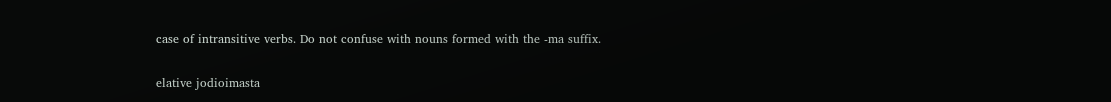case of intransitive verbs. Do not confuse with nouns formed with the -ma suffix.

elative jodioimasta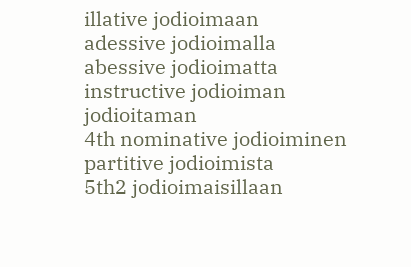illative jodioimaan
adessive jodioimalla
abessive jodioimatta
instructive jodioiman jodioitaman
4th nominative jodioiminen
partitive jodioimista
5th2 jodioimaisillaan